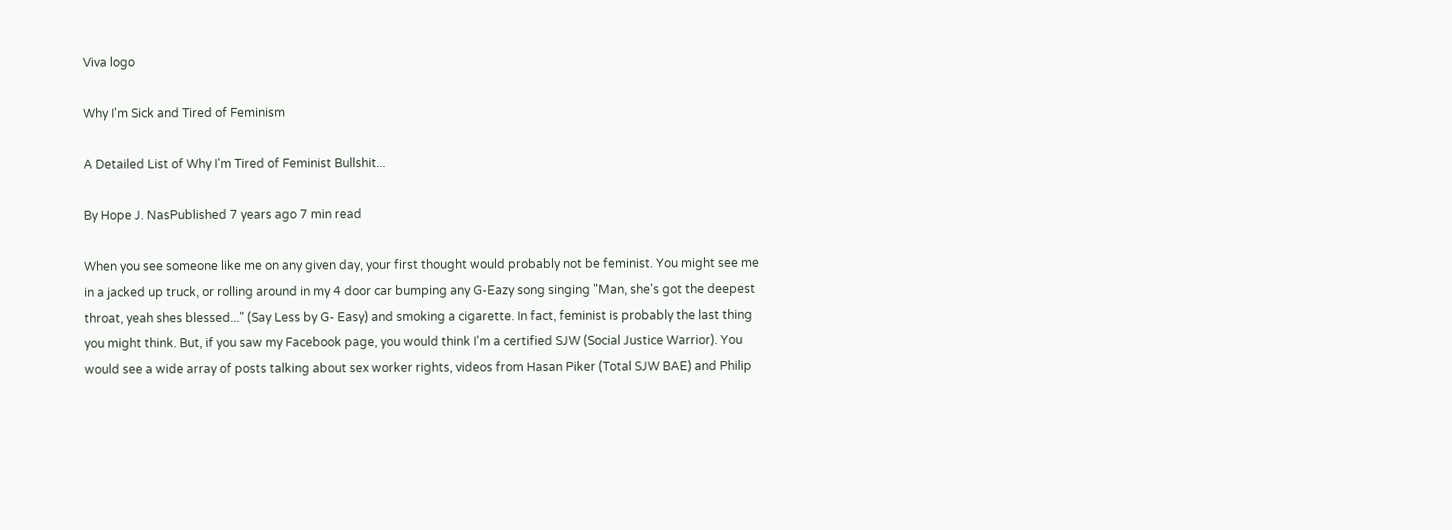Viva logo

Why I'm Sick and Tired of Feminism

A Detailed List of Why I'm Tired of Feminist Bullshit...

By Hope J. NasPublished 7 years ago 7 min read

When you see someone like me on any given day, your first thought would probably not be feminist. You might see me in a jacked up truck, or rolling around in my 4 door car bumping any G-Eazy song singing "Man, she's got the deepest throat, yeah shes blessed..." (Say Less by G- Easy) and smoking a cigarette. In fact, feminist is probably the last thing you might think. But, if you saw my Facebook page, you would think I'm a certified SJW (Social Justice Warrior). You would see a wide array of posts talking about sex worker rights, videos from Hasan Piker (Total SJW BAE) and Philip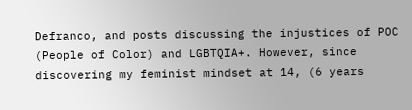Defranco, and posts discussing the injustices of POC (People of Color) and LGBTQIA+. However, since discovering my feminist mindset at 14, (6 years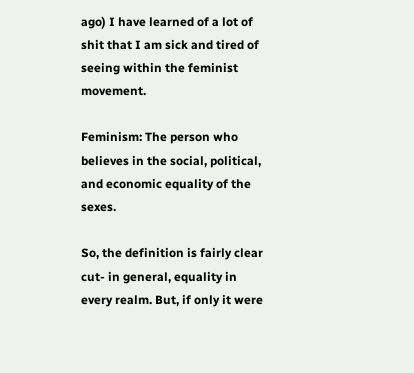ago) I have learned of a lot of shit that I am sick and tired of seeing within the feminist movement.

Feminism: The person who believes in the social, political, and economic equality of the sexes.

So, the definition is fairly clear cut- in general, equality in every realm. But, if only it were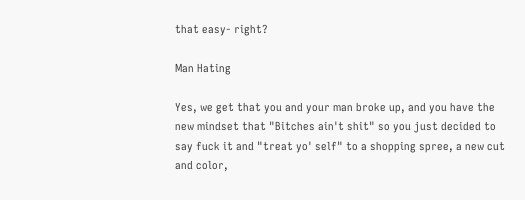that easy- right?

Man Hating

Yes, we get that you and your man broke up, and you have the new mindset that "Bitches ain't shit" so you just decided to say fuck it and "treat yo' self" to a shopping spree, a new cut and color,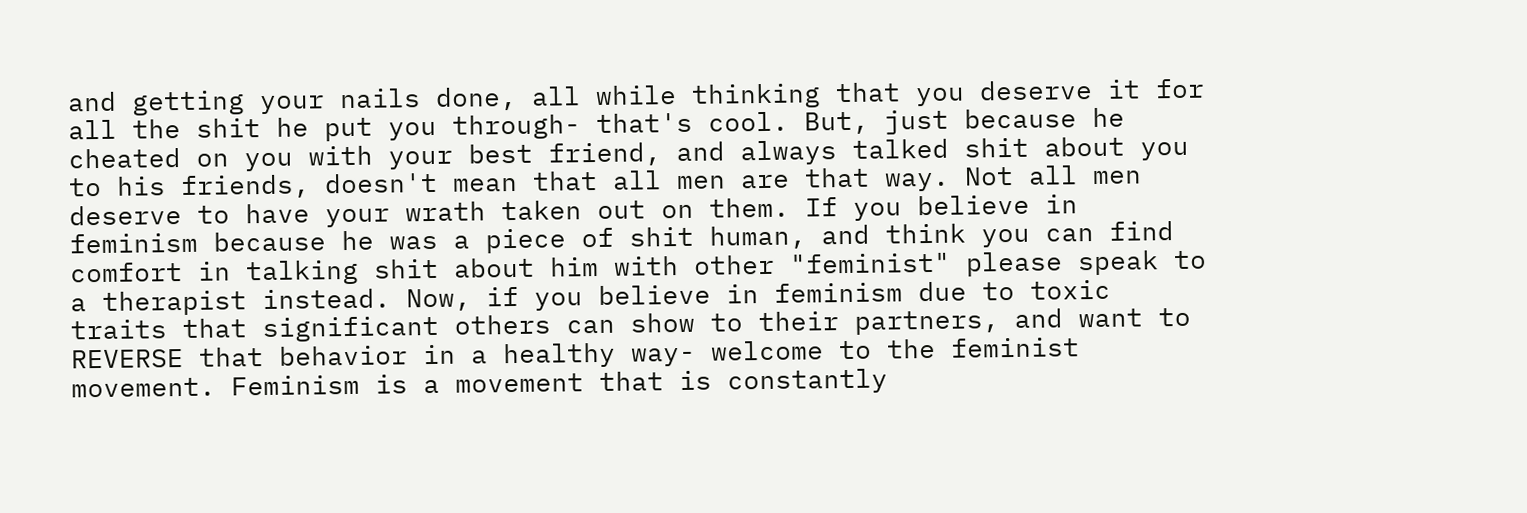and getting your nails done, all while thinking that you deserve it for all the shit he put you through- that's cool. But, just because he cheated on you with your best friend, and always talked shit about you to his friends, doesn't mean that all men are that way. Not all men deserve to have your wrath taken out on them. If you believe in feminism because he was a piece of shit human, and think you can find comfort in talking shit about him with other "feminist" please speak to a therapist instead. Now, if you believe in feminism due to toxic traits that significant others can show to their partners, and want to REVERSE that behavior in a healthy way- welcome to the feminist movement. Feminism is a movement that is constantly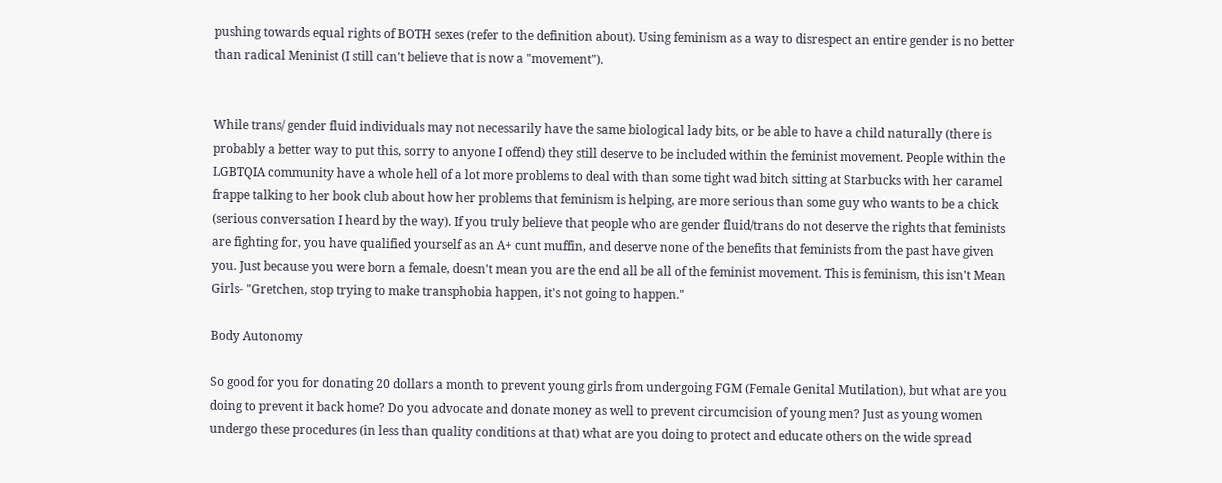pushing towards equal rights of BOTH sexes (refer to the definition about). Using feminism as a way to disrespect an entire gender is no better than radical Meninist (I still can't believe that is now a "movement").


While trans/ gender fluid individuals may not necessarily have the same biological lady bits, or be able to have a child naturally (there is probably a better way to put this, sorry to anyone I offend) they still deserve to be included within the feminist movement. People within the LGBTQIA community have a whole hell of a lot more problems to deal with than some tight wad bitch sitting at Starbucks with her caramel frappe talking to her book club about how her problems that feminism is helping, are more serious than some guy who wants to be a chick (serious conversation I heard by the way). If you truly believe that people who are gender fluid/trans do not deserve the rights that feminists are fighting for, you have qualified yourself as an A+ cunt muffin, and deserve none of the benefits that feminists from the past have given you. Just because you were born a female, doesn't mean you are the end all be all of the feminist movement. This is feminism, this isn't Mean Girls- "Gretchen, stop trying to make transphobia happen, it's not going to happen."

Body Autonomy

So good for you for donating 20 dollars a month to prevent young girls from undergoing FGM (Female Genital Mutilation), but what are you doing to prevent it back home? Do you advocate and donate money as well to prevent circumcision of young men? Just as young women undergo these procedures (in less than quality conditions at that) what are you doing to protect and educate others on the wide spread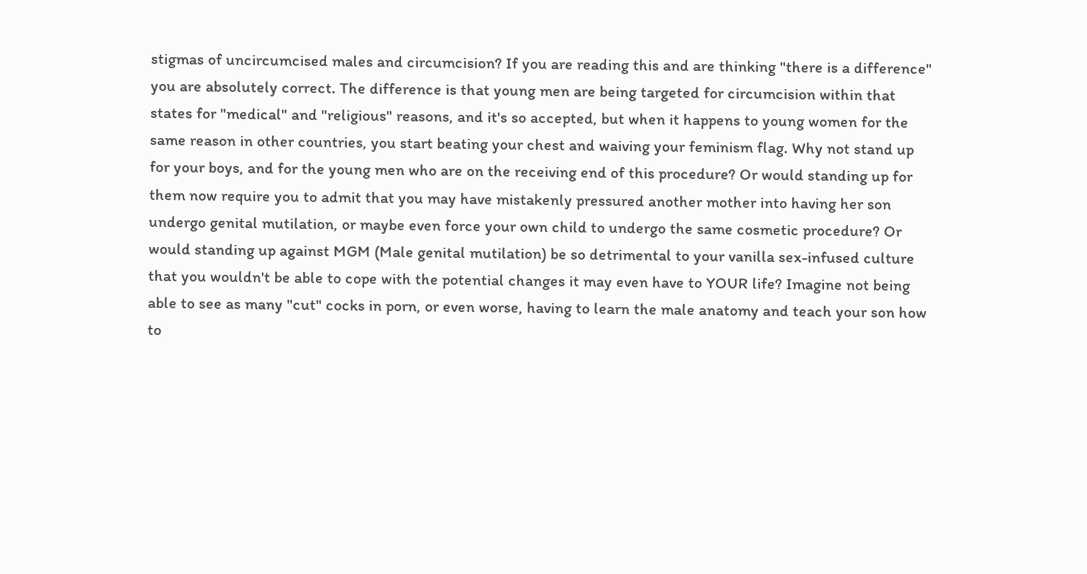stigmas of uncircumcised males and circumcision? If you are reading this and are thinking "there is a difference" you are absolutely correct. The difference is that young men are being targeted for circumcision within that states for "medical" and "religious" reasons, and it's so accepted, but when it happens to young women for the same reason in other countries, you start beating your chest and waiving your feminism flag. Why not stand up for your boys, and for the young men who are on the receiving end of this procedure? Or would standing up for them now require you to admit that you may have mistakenly pressured another mother into having her son undergo genital mutilation, or maybe even force your own child to undergo the same cosmetic procedure? Or would standing up against MGM (Male genital mutilation) be so detrimental to your vanilla sex-infused culture that you wouldn't be able to cope with the potential changes it may even have to YOUR life? Imagine not being able to see as many "cut" cocks in porn, or even worse, having to learn the male anatomy and teach your son how to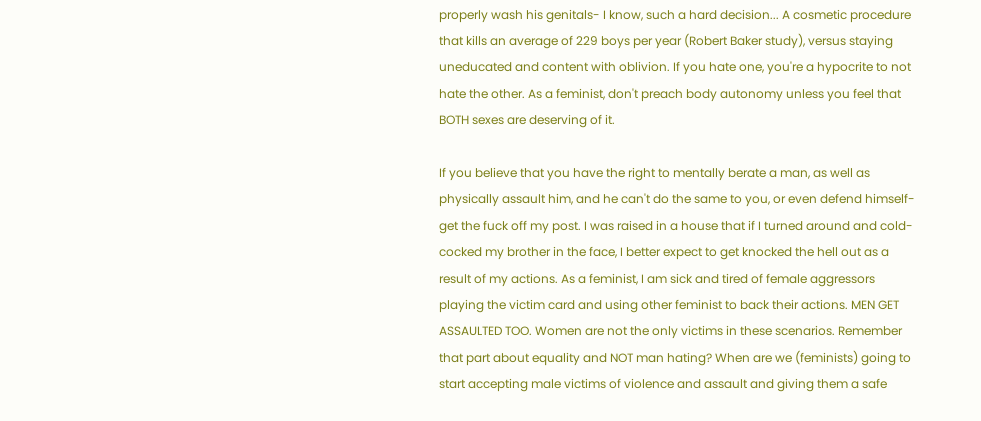properly wash his genitals- I know, such a hard decision... A cosmetic procedure that kills an average of 229 boys per year (Robert Baker study), versus staying uneducated and content with oblivion. If you hate one, you're a hypocrite to not hate the other. As a feminist, don't preach body autonomy unless you feel that BOTH sexes are deserving of it.

If you believe that you have the right to mentally berate a man, as well as physically assault him, and he can't do the same to you, or even defend himself- get the fuck off my post. I was raised in a house that if I turned around and cold-cocked my brother in the face, I better expect to get knocked the hell out as a result of my actions. As a feminist, I am sick and tired of female aggressors playing the victim card and using other feminist to back their actions. MEN GET ASSAULTED TOO. Women are not the only victims in these scenarios. Remember that part about equality and NOT man hating? When are we (feminists) going to start accepting male victims of violence and assault and giving them a safe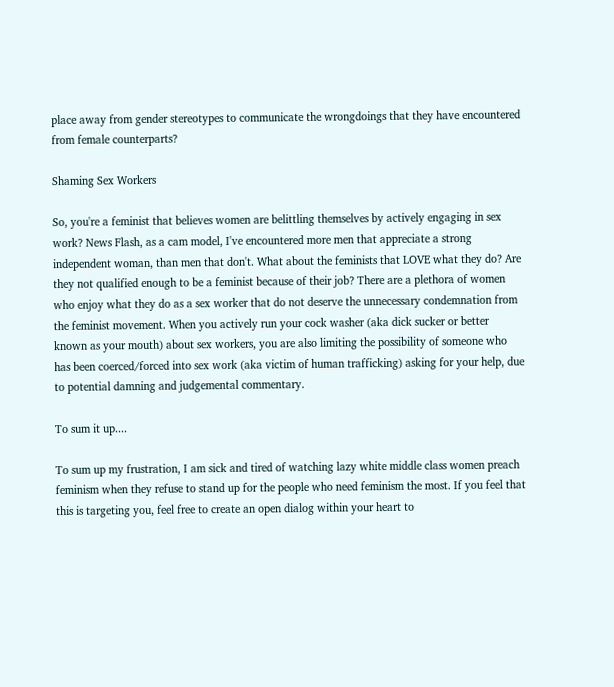place away from gender stereotypes to communicate the wrongdoings that they have encountered from female counterparts?

Shaming Sex Workers

So, you're a feminist that believes women are belittling themselves by actively engaging in sex work? News Flash, as a cam model, I've encountered more men that appreciate a strong independent woman, than men that don't. What about the feminists that LOVE what they do? Are they not qualified enough to be a feminist because of their job? There are a plethora of women who enjoy what they do as a sex worker that do not deserve the unnecessary condemnation from the feminist movement. When you actively run your cock washer (aka dick sucker or better known as your mouth) about sex workers, you are also limiting the possibility of someone who has been coerced/forced into sex work (aka victim of human trafficking) asking for your help, due to potential damning and judgemental commentary.

To sum it up....

To sum up my frustration, I am sick and tired of watching lazy white middle class women preach feminism when they refuse to stand up for the people who need feminism the most. If you feel that this is targeting you, feel free to create an open dialog within your heart to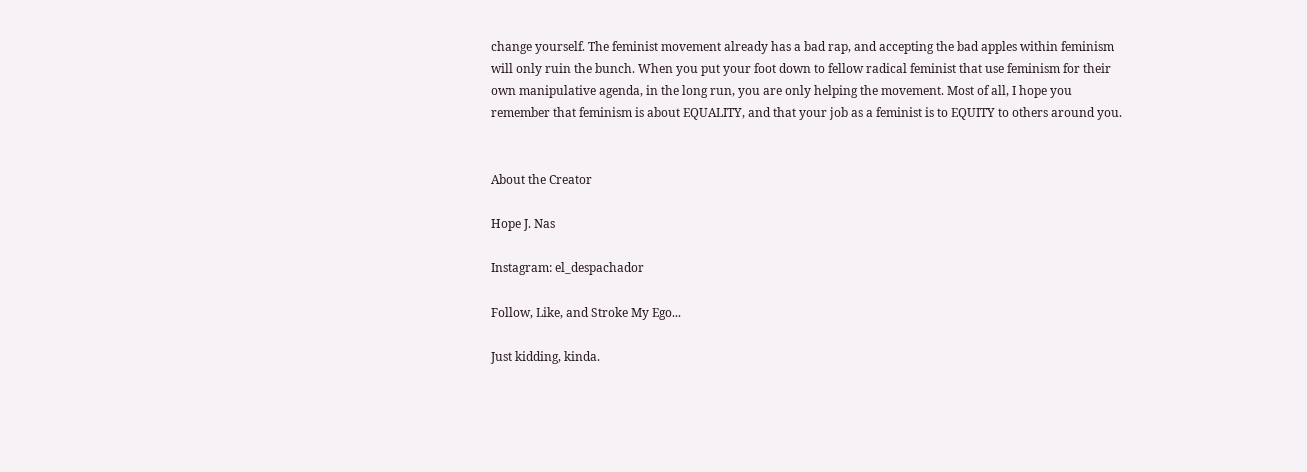change yourself. The feminist movement already has a bad rap, and accepting the bad apples within feminism will only ruin the bunch. When you put your foot down to fellow radical feminist that use feminism for their own manipulative agenda, in the long run, you are only helping the movement. Most of all, I hope you remember that feminism is about EQUALITY, and that your job as a feminist is to EQUITY to others around you.


About the Creator

Hope J. Nas

Instagram: el_despachador

Follow, Like, and Stroke My Ego...

Just kidding, kinda.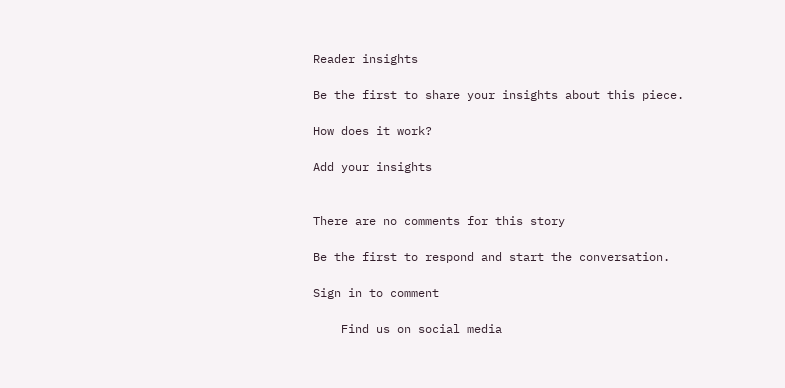Reader insights

Be the first to share your insights about this piece.

How does it work?

Add your insights


There are no comments for this story

Be the first to respond and start the conversation.

Sign in to comment

    Find us on social media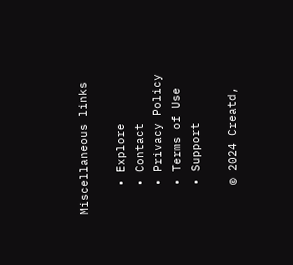Miscellaneous links

    • Explore
    • Contact
    • Privacy Policy
    • Terms of Use
    • Support

    © 2024 Creatd,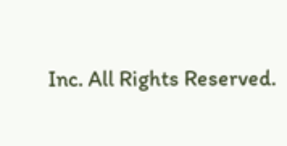Inc. All Rights Reserved.